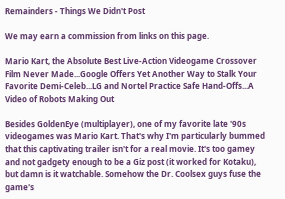Remainders - Things We Didn't Post

We may earn a commission from links on this page.

Mario Kart, the Absolute Best Live-Action Videogame Crossover Film Never Made...Google Offers Yet Another Way to Stalk Your Favorite Demi-Celeb...LG and Nortel Practice Safe Hand-Offs...A Video of Robots Making Out

Besides GoldenEye (multiplayer), one of my favorite late '90s videogames was Mario Kart. That's why I'm particularly bummed that this captivating trailer isn't for a real movie. It's too gamey and not gadgety enough to be a Giz post (it worked for Kotaku), but damn is it watchable. Somehow the Dr. Coolsex guys fuse the game's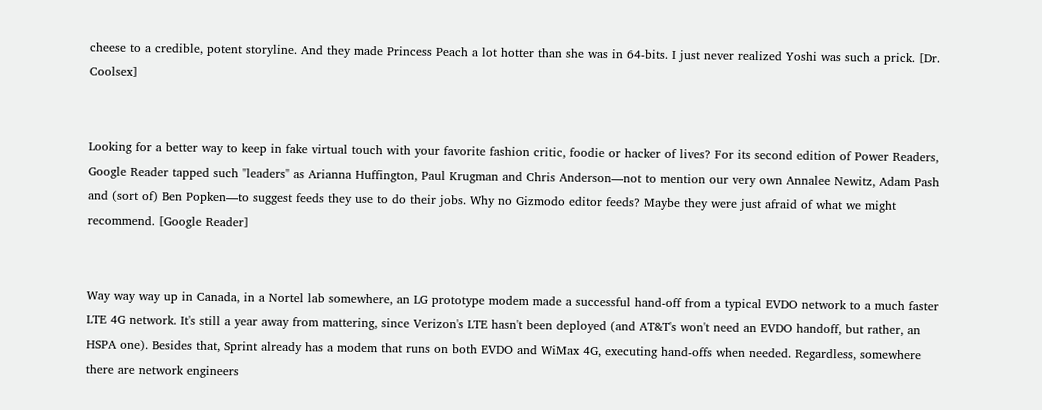cheese to a credible, potent storyline. And they made Princess Peach a lot hotter than she was in 64-bits. I just never realized Yoshi was such a prick. [Dr. Coolsex]


Looking for a better way to keep in fake virtual touch with your favorite fashion critic, foodie or hacker of lives? For its second edition of Power Readers, Google Reader tapped such "leaders" as Arianna Huffington, Paul Krugman and Chris Anderson—not to mention our very own Annalee Newitz, Adam Pash and (sort of) Ben Popken—to suggest feeds they use to do their jobs. Why no Gizmodo editor feeds? Maybe they were just afraid of what we might recommend. [Google Reader]


Way way way up in Canada, in a Nortel lab somewhere, an LG prototype modem made a successful hand-off from a typical EVDO network to a much faster LTE 4G network. It's still a year away from mattering, since Verizon's LTE hasn't been deployed (and AT&T's won't need an EVDO handoff, but rather, an HSPA one). Besides that, Sprint already has a modem that runs on both EVDO and WiMax 4G, executing hand-offs when needed. Regardless, somewhere there are network engineers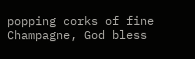popping corks of fine Champagne, God bless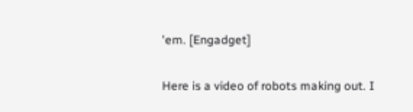'em. [Engadget]

Here is a video of robots making out. I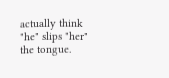actually think "he" slips "her" the tongue.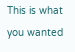This is what you wanted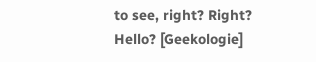to see, right? Right? Hello? [Geekologie]